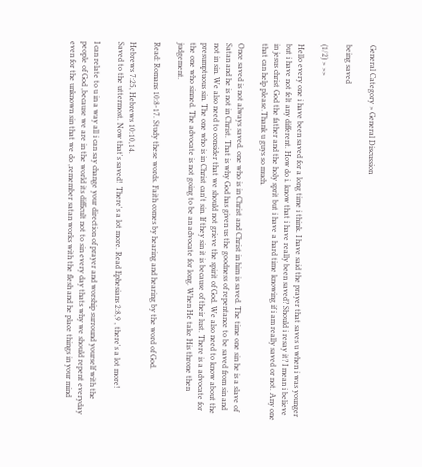General Category > General Discussion

being saved

(1/2) > >>

Hello every one i have been saved for a long time i think. I have said the prayer that saves u when i was younger but i have not felt any different. How do i. know that i have really been saved? Should i resay it? I mean i believe in jesus christ God the father and the holy sprit but i have a hard time knowing if i am really saved or not. Any one that can help please.Thank u guys so much.

Once saved is not always saved. one who is in Christ and Christ in him is saved. The time one sin he is a slave of Satan and he is not in Christ. That is why God has given us the goodness of repentance to be saved from sin and not in sin. We also need to consider that we should not grieve the spirit of God. We also need to know about the presumptuous sin. The one who is in Christ can't sin. If they sin it is because of their lust. There is a advocate for the one who sinned. The advocate is not going to be an advocate for long. When He take His throne then judgement.

Read: Romans 10:8-17. Study these words. Faith comes by hearing and hearing by the word of God.

Hebrews 7:25, Hebrews 10:10,14.
Saved to the uttermost. Now that's saved!  There's a lot more. Read Ephesians 2:8,9 , there's a lot more!

I can relate to u in a way all i can say change your direction of prayer and worship surround yourself with the people of God ,because we are in the world its difficult not to sin every day thats why we should repent everyday even for the unknown sin that we do ,remember satan works with the flesh and he place things in your mind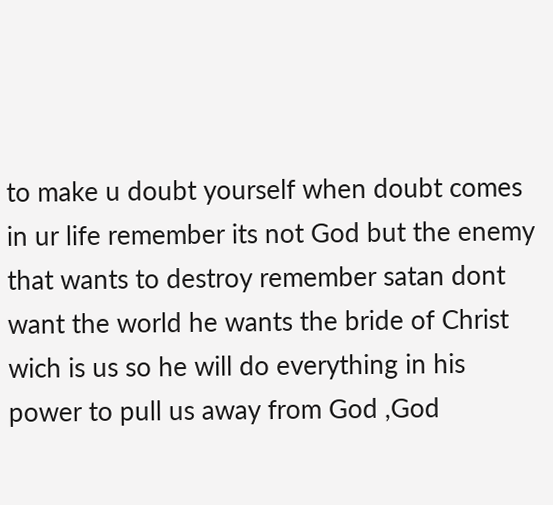to make u doubt yourself when doubt comes in ur life remember its not God but the enemy that wants to destroy remember satan dont want the world he wants the bride of Christ wich is us so he will do everything in his power to pull us away from God ,God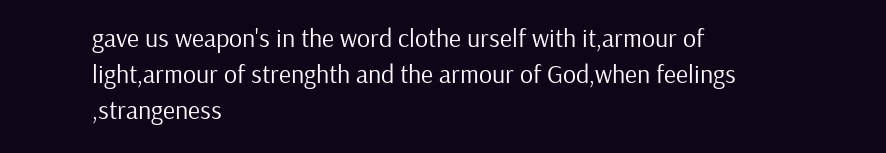gave us weapon's in the word clothe urself with it,armour of light,armour of strenghth and the armour of God,when feelings ,strangeness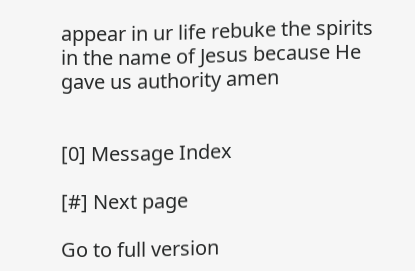appear in ur life rebuke the spirits in the name of Jesus because He gave us authority amen


[0] Message Index

[#] Next page

Go to full version